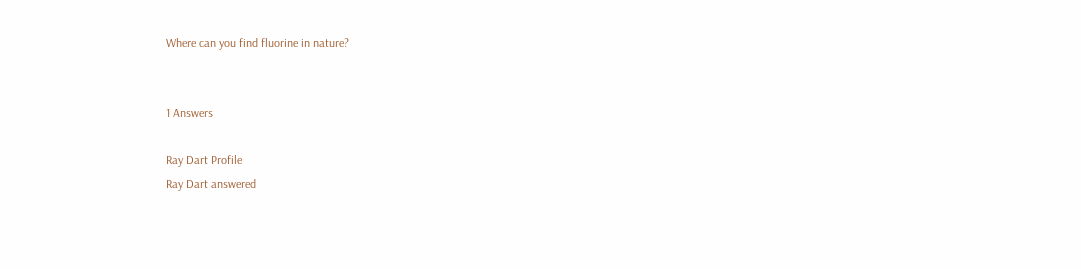Where can you find fluorine in nature?


1 Answers

Ray Dart Profile
Ray Dart answered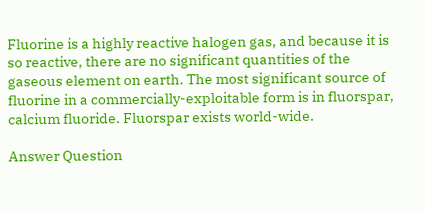Fluorine is a highly reactive halogen gas, and because it is so reactive, there are no significant quantities of the gaseous element on earth. The most significant source of fluorine in a commercially-exploitable form is in fluorspar, calcium fluoride. Fluorspar exists world-wide.

Answer Question